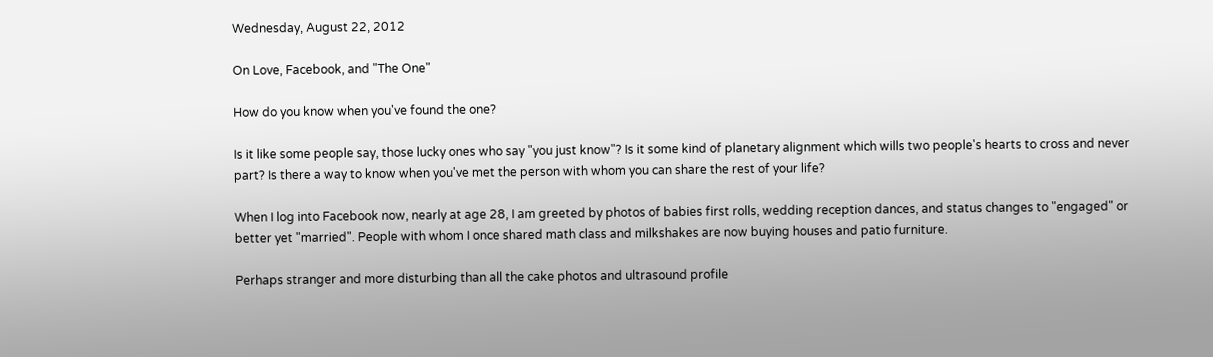Wednesday, August 22, 2012

On Love, Facebook, and "The One"

How do you know when you've found the one?

Is it like some people say, those lucky ones who say "you just know"? Is it some kind of planetary alignment which wills two people's hearts to cross and never part? Is there a way to know when you've met the person with whom you can share the rest of your life?

When I log into Facebook now, nearly at age 28, I am greeted by photos of babies first rolls, wedding reception dances, and status changes to "engaged" or better yet "married". People with whom I once shared math class and milkshakes are now buying houses and patio furniture.

Perhaps stranger and more disturbing than all the cake photos and ultrasound profile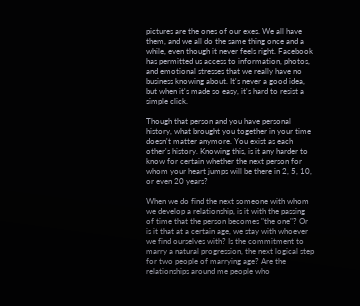pictures are the ones of our exes. We all have them, and we all do the same thing once and a while, even though it never feels right. Facebook has permitted us access to information, photos, and emotional stresses that we really have no business knowing about. It's never a good idea, but when it's made so easy, it's hard to resist a simple click.

Though that person and you have personal history, what brought you together in your time doesn't matter anymore. You exist as each other's history. Knowing this, is it any harder to know for certain whether the next person for whom your heart jumps will be there in 2, 5, 10, or even 20 years?

When we do find the next someone with whom we develop a relationship, is it with the passing of time that the person becomes "the one"? Or is it that at a certain age, we stay with whoever we find ourselves with? Is the commitment to marry a natural progression, the next logical step for two people of marrying age? Are the relationships around me people who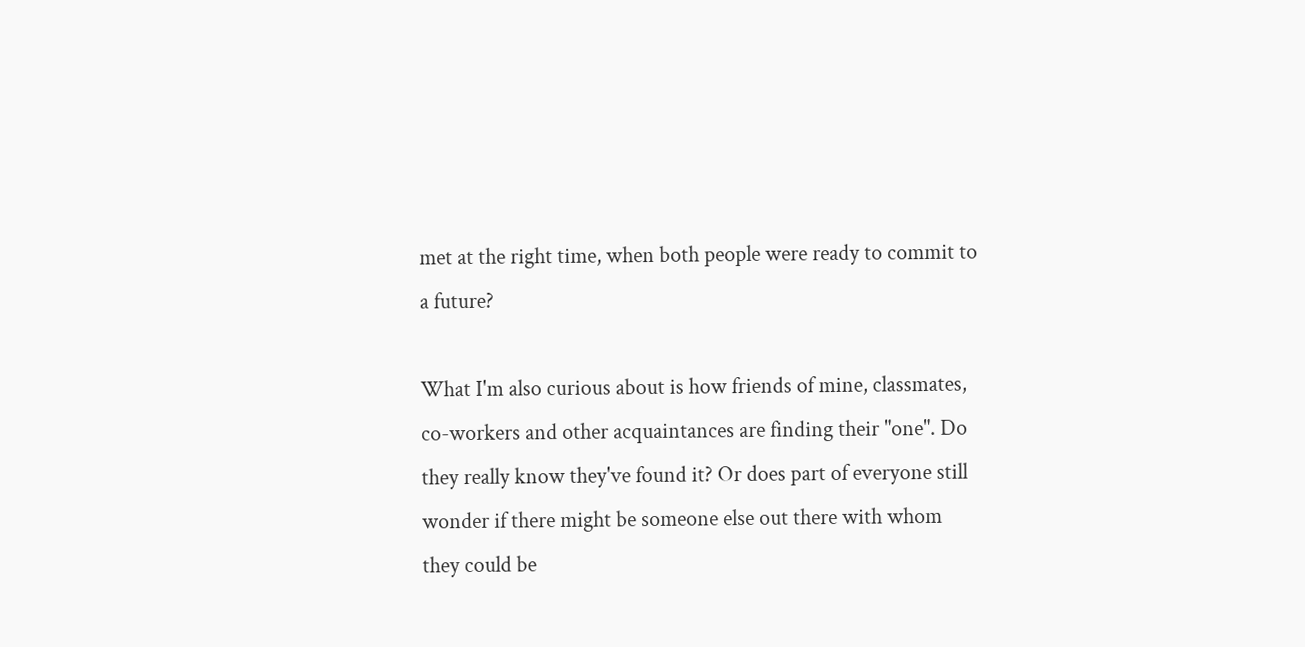met at the right time, when both people were ready to commit to a future?

What I'm also curious about is how friends of mine, classmates, co-workers and other acquaintances are finding their "one". Do they really know they've found it? Or does part of everyone still wonder if there might be someone else out there with whom they could be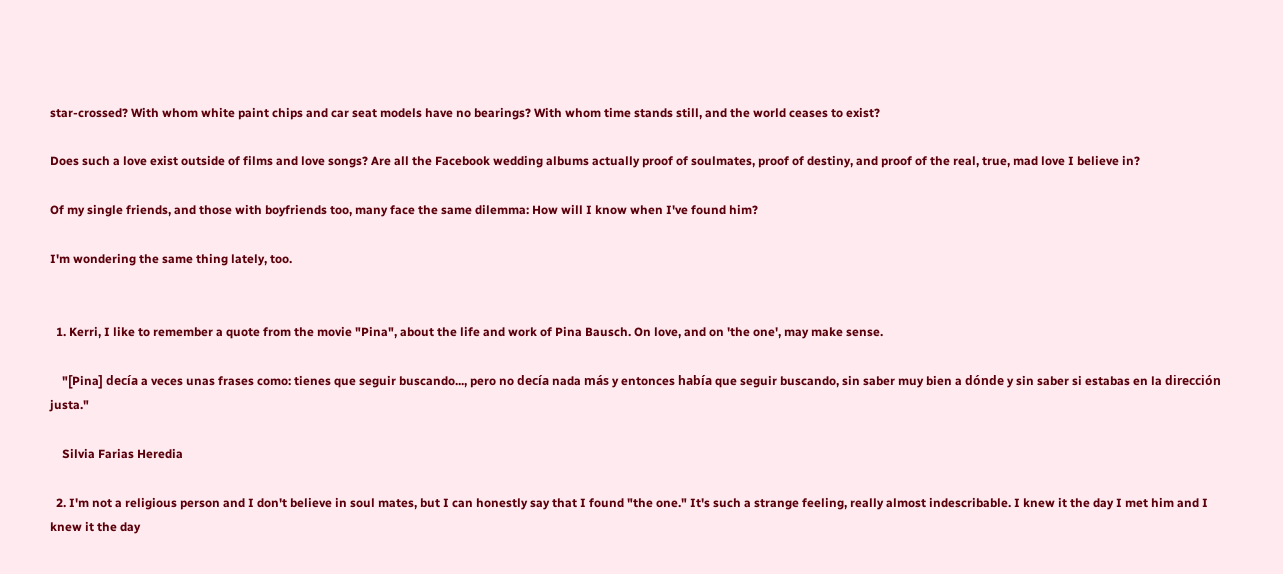star-crossed? With whom white paint chips and car seat models have no bearings? With whom time stands still, and the world ceases to exist?

Does such a love exist outside of films and love songs? Are all the Facebook wedding albums actually proof of soulmates, proof of destiny, and proof of the real, true, mad love I believe in?

Of my single friends, and those with boyfriends too, many face the same dilemma: How will I know when I've found him?

I'm wondering the same thing lately, too.


  1. Kerri, I like to remember a quote from the movie "Pina", about the life and work of Pina Bausch. On love, and on 'the one', may make sense.

    "[Pina] decía a veces unas frases como: tienes que seguir buscando..., pero no decía nada más y entonces había que seguir buscando, sin saber muy bien a dónde y sin saber si estabas en la dirección justa."

    Silvia Farias Heredia

  2. I'm not a religious person and I don't believe in soul mates, but I can honestly say that I found "the one." It's such a strange feeling, really almost indescribable. I knew it the day I met him and I knew it the day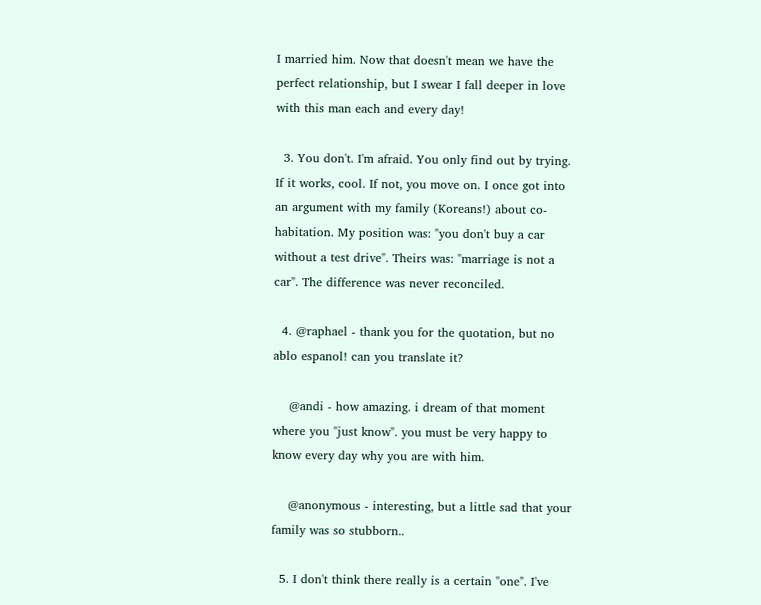I married him. Now that doesn't mean we have the perfect relationship, but I swear I fall deeper in love with this man each and every day!

  3. You don't. I'm afraid. You only find out by trying. If it works, cool. If not, you move on. I once got into an argument with my family (Koreans!) about co-habitation. My position was: "you don't buy a car without a test drive". Theirs was: "marriage is not a car". The difference was never reconciled.

  4. @raphael - thank you for the quotation, but no ablo espanol! can you translate it?

    @andi - how amazing. i dream of that moment where you "just know". you must be very happy to know every day why you are with him.

    @anonymous - interesting, but a little sad that your family was so stubborn..

  5. I don't think there really is a certain "one". I've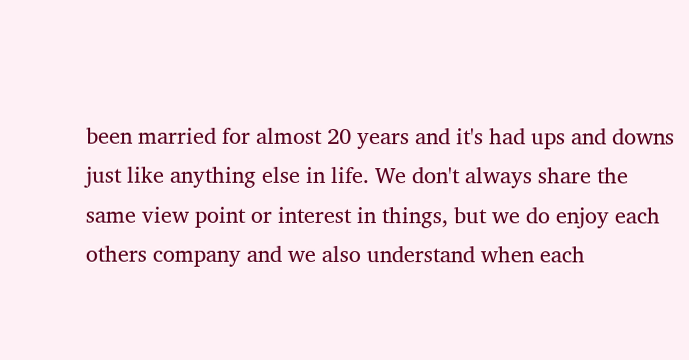been married for almost 20 years and it's had ups and downs just like anything else in life. We don't always share the same view point or interest in things, but we do enjoy each others company and we also understand when each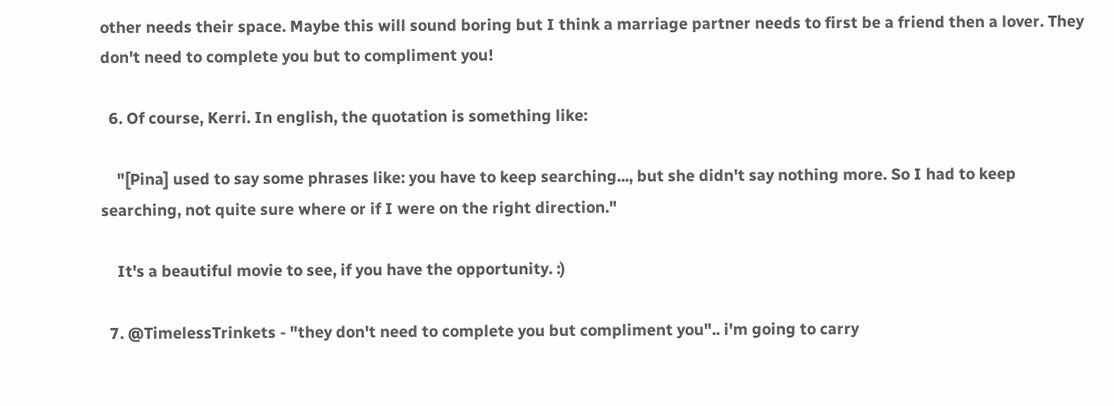other needs their space. Maybe this will sound boring but I think a marriage partner needs to first be a friend then a lover. They don't need to complete you but to compliment you!

  6. Of course, Kerri. In english, the quotation is something like:

    "[Pina] used to say some phrases like: you have to keep searching..., but she didn't say nothing more. So I had to keep searching, not quite sure where or if I were on the right direction."

    It's a beautiful movie to see, if you have the opportunity. :)

  7. @TimelessTrinkets - "they don't need to complete you but compliment you".. i'm going to carry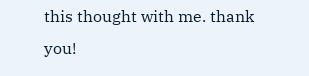this thought with me. thank you!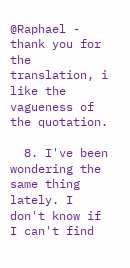@Raphael - thank you for the translation, i like the vagueness of the quotation.

  8. I've been wondering the same thing lately. I don't know if I can't find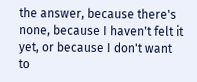the answer, because there's none, because I haven't felt it yet, or because I don't want to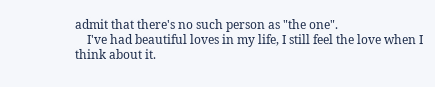admit that there's no such person as "the one".
    I've had beautiful loves in my life, I still feel the love when I think about it.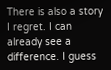There is also a story I regret. I can already see a difference. I guess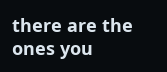there are the ones you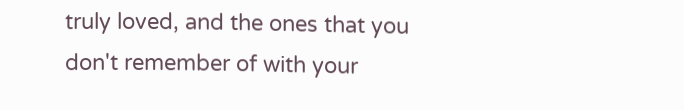truly loved, and the ones that you don't remember of with your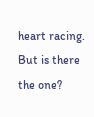heart racing. But is there the one?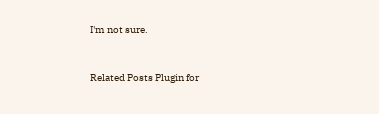I'm not sure.


Related Posts Plugin for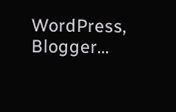WordPress, Blogger...